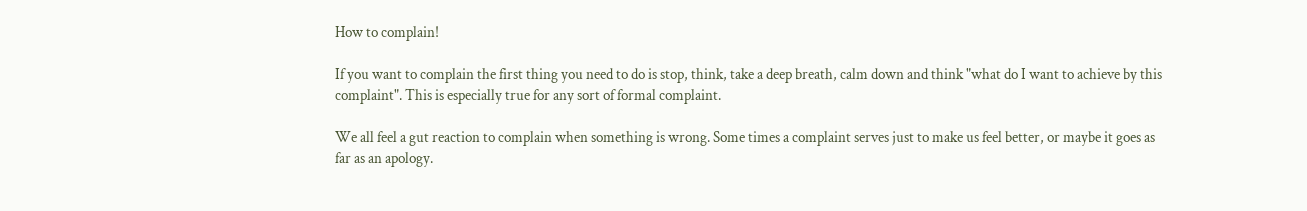How to complain!

If you want to complain the first thing you need to do is stop, think, take a deep breath, calm down and think "what do I want to achieve by this complaint". This is especially true for any sort of formal complaint.

We all feel a gut reaction to complain when something is wrong. Some times a complaint serves just to make us feel better, or maybe it goes as far as an apology.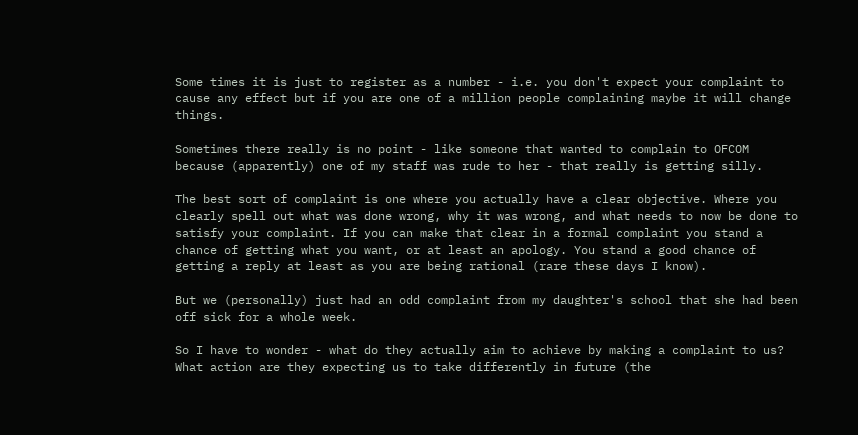Some times it is just to register as a number - i.e. you don't expect your complaint to cause any effect but if you are one of a million people complaining maybe it will change things.

Sometimes there really is no point - like someone that wanted to complain to OFCOM because (apparently) one of my staff was rude to her - that really is getting silly.

The best sort of complaint is one where you actually have a clear objective. Where you clearly spell out what was done wrong, why it was wrong, and what needs to now be done to satisfy your complaint. If you can make that clear in a formal complaint you stand a chance of getting what you want, or at least an apology. You stand a good chance of getting a reply at least as you are being rational (rare these days I know).

But we (personally) just had an odd complaint from my daughter's school that she had been off sick for a whole week.

So I have to wonder - what do they actually aim to achieve by making a complaint to us? What action are they expecting us to take differently in future (the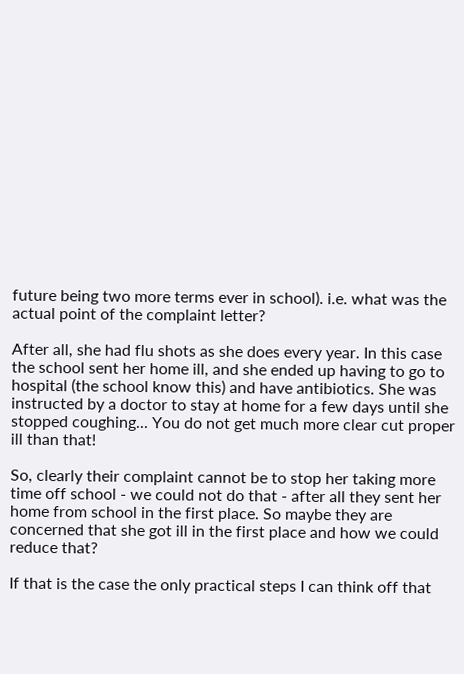future being two more terms ever in school). i.e. what was the actual point of the complaint letter?

After all, she had flu shots as she does every year. In this case the school sent her home ill, and she ended up having to go to hospital (the school know this) and have antibiotics. She was instructed by a doctor to stay at home for a few days until she stopped coughing... You do not get much more clear cut proper ill than that!

So, clearly their complaint cannot be to stop her taking more time off school - we could not do that - after all they sent her home from school in the first place. So maybe they are concerned that she got ill in the first place and how we could reduce that?

If that is the case the only practical steps I can think off that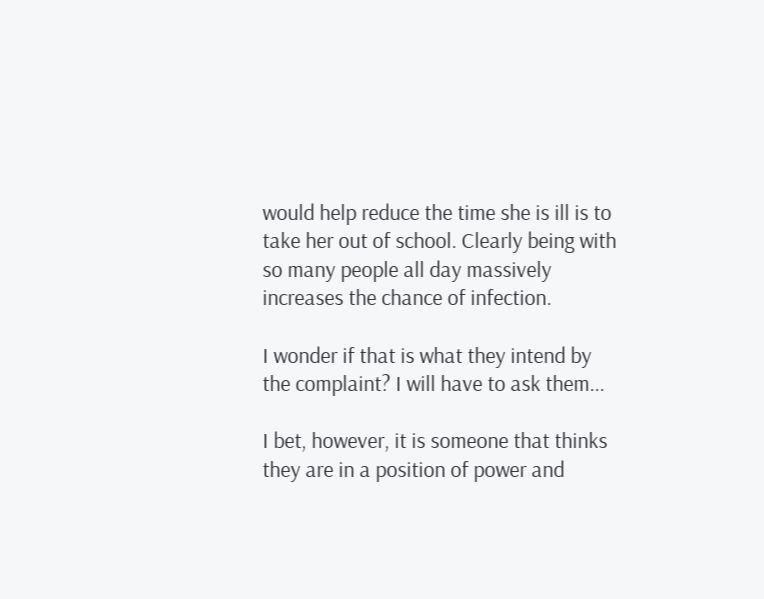would help reduce the time she is ill is to take her out of school. Clearly being with so many people all day massively increases the chance of infection.

I wonder if that is what they intend by the complaint? I will have to ask them...

I bet, however, it is someone that thinks they are in a position of power and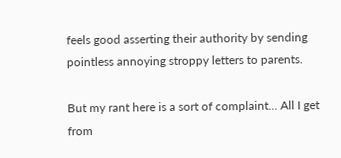feels good asserting their authority by sending pointless annoying stroppy letters to parents.

But my rant here is a sort of complaint... All I get from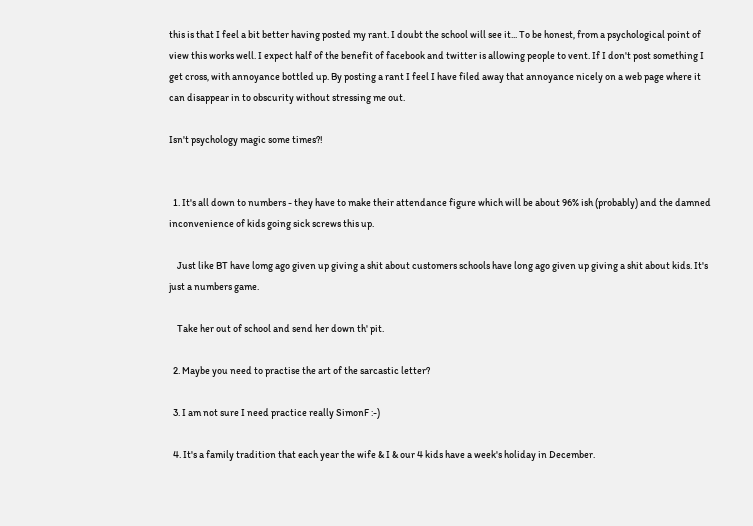this is that I feel a bit better having posted my rant. I doubt the school will see it... To be honest, from a psychological point of view this works well. I expect half of the benefit of facebook and twitter is allowing people to vent. If I don't post something I get cross, with annoyance bottled up. By posting a rant I feel I have filed away that annoyance nicely on a web page where it can disappear in to obscurity without stressing me out.

Isn't psychology magic some times?!


  1. It's all down to numbers - they have to make their attendance figure which will be about 96% ish (probably) and the damned inconvenience of kids going sick screws this up.

    Just like BT have lomg ago given up giving a shit about customers schools have long ago given up giving a shit about kids. It's just a numbers game.

    Take her out of school and send her down th' pit.

  2. Maybe you need to practise the art of the sarcastic letter?

  3. I am not sure I need practice really SimonF :-)

  4. It's a family tradition that each year the wife & I & our 4 kids have a week's holiday in December.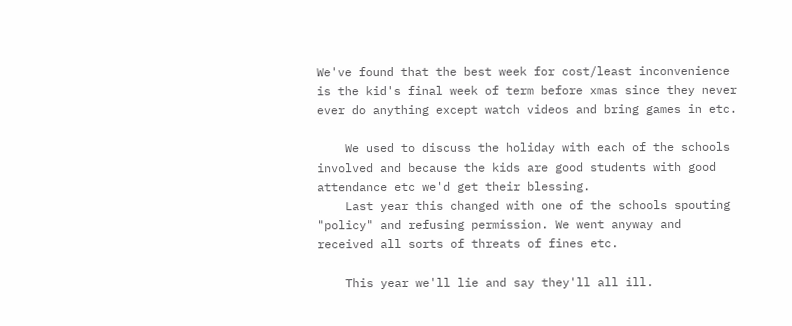We've found that the best week for cost/least inconvenience is the kid's final week of term before xmas since they never ever do anything except watch videos and bring games in etc.

    We used to discuss the holiday with each of the schools involved and because the kids are good students with good attendance etc we'd get their blessing.
    Last year this changed with one of the schools spouting "policy" and refusing permission. We went anyway and received all sorts of threats of fines etc.

    This year we'll lie and say they'll all ill.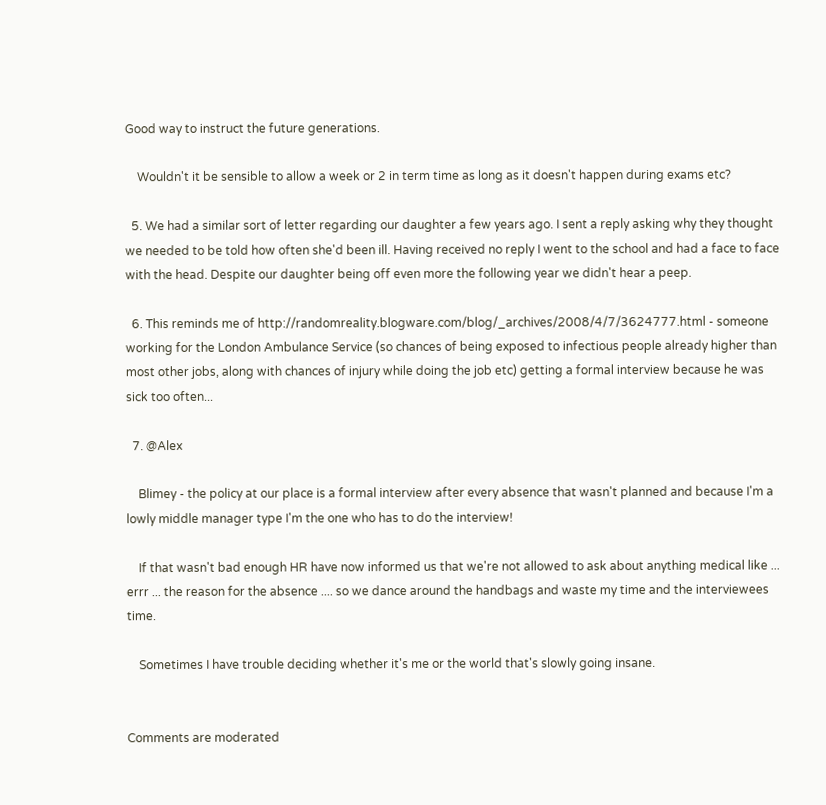Good way to instruct the future generations.

    Wouldn't it be sensible to allow a week or 2 in term time as long as it doesn't happen during exams etc?

  5. We had a similar sort of letter regarding our daughter a few years ago. I sent a reply asking why they thought we needed to be told how often she'd been ill. Having received no reply I went to the school and had a face to face with the head. Despite our daughter being off even more the following year we didn't hear a peep.

  6. This reminds me of http://randomreality.blogware.com/blog/_archives/2008/4/7/3624777.html - someone working for the London Ambulance Service (so chances of being exposed to infectious people already higher than most other jobs, along with chances of injury while doing the job etc) getting a formal interview because he was sick too often...

  7. @Alex

    Blimey - the policy at our place is a formal interview after every absence that wasn't planned and because I'm a lowly middle manager type I'm the one who has to do the interview!

    If that wasn't bad enough HR have now informed us that we're not allowed to ask about anything medical like ... errr ... the reason for the absence .... so we dance around the handbags and waste my time and the interviewees time.

    Sometimes I have trouble deciding whether it's me or the world that's slowly going insane.


Comments are moderated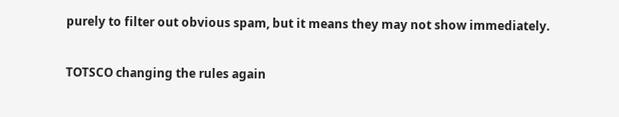purely to filter out obvious spam, but it means they may not show immediately.

TOTSCO changing the rules again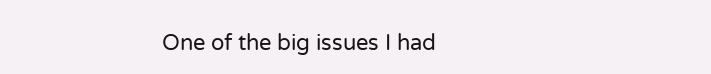One of the big issues I had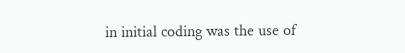in initial coding was the use of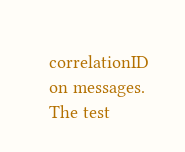correlationID on messages. The test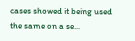cases showed it being used the same on a se...